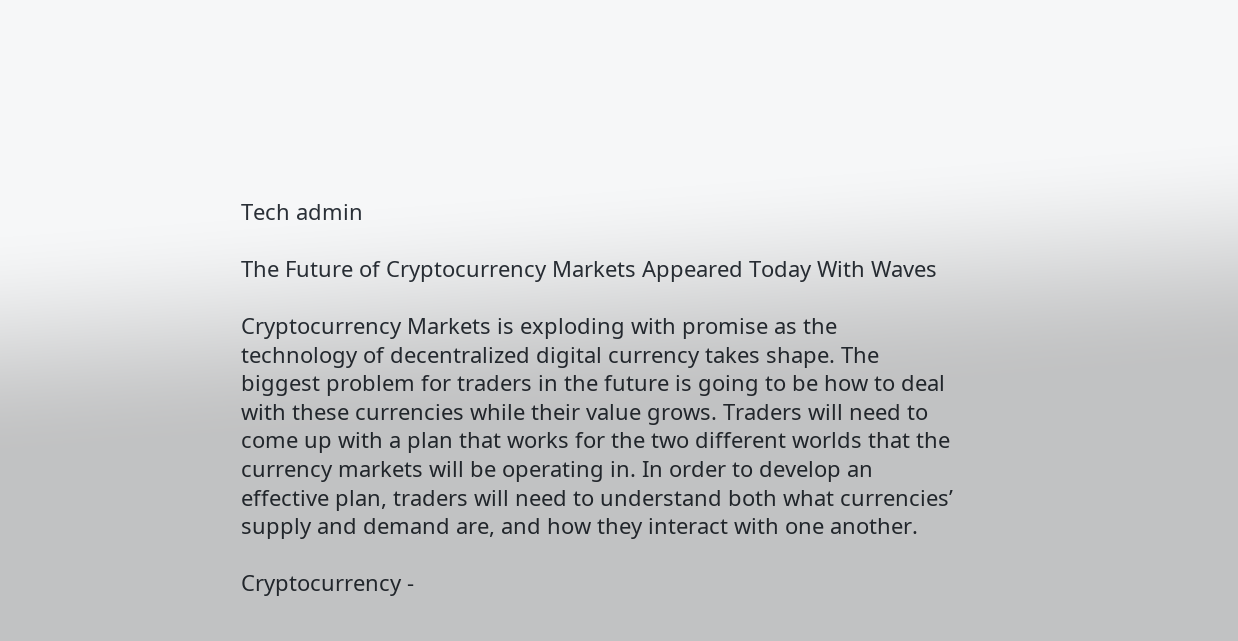Tech admin

The Future of Cryptocurrency Markets Appeared Today With Waves

Cryptocurrency Markets is exploding with promise as the technology of decentralized digital currency takes shape. The biggest problem for traders in the future is going to be how to deal with these currencies while their value grows. Traders will need to come up with a plan that works for the two different worlds that the currency markets will be operating in. In order to develop an effective plan, traders will need to understand both what currencies’ supply and demand are, and how they interact with one another.

Cryptocurrency -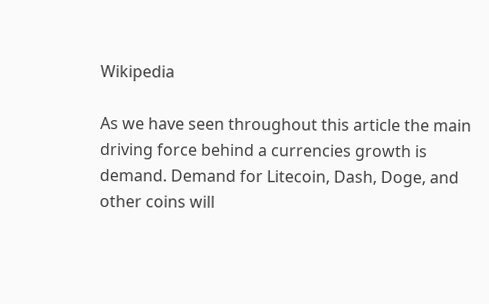Wikipedia

As we have seen throughout this article the main driving force behind a currencies growth is demand. Demand for Litecoin, Dash, Doge, and other coins will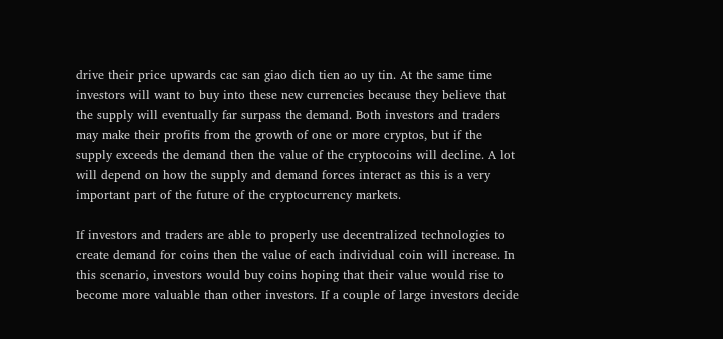drive their price upwards cac san giao dich tien ao uy tin. At the same time investors will want to buy into these new currencies because they believe that the supply will eventually far surpass the demand. Both investors and traders may make their profits from the growth of one or more cryptos, but if the supply exceeds the demand then the value of the cryptocoins will decline. A lot will depend on how the supply and demand forces interact as this is a very important part of the future of the cryptocurrency markets.

If investors and traders are able to properly use decentralized technologies to create demand for coins then the value of each individual coin will increase. In this scenario, investors would buy coins hoping that their value would rise to become more valuable than other investors. If a couple of large investors decide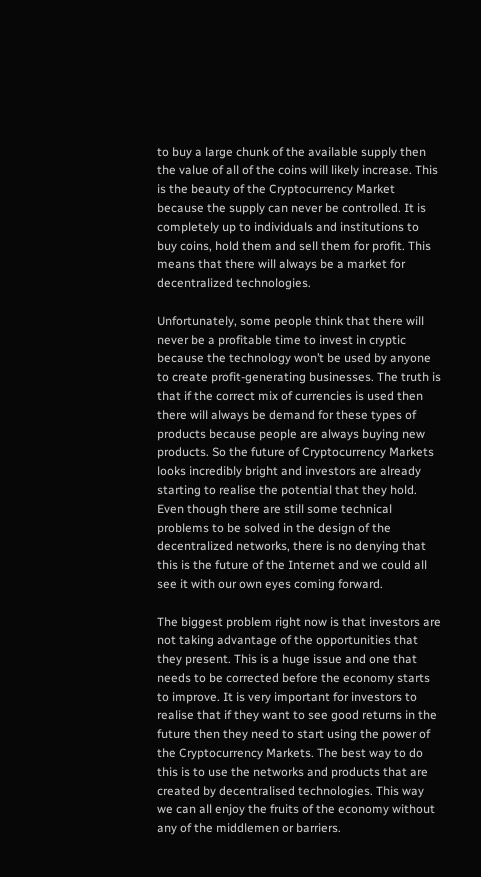to buy a large chunk of the available supply then the value of all of the coins will likely increase. This is the beauty of the Cryptocurrency Market because the supply can never be controlled. It is completely up to individuals and institutions to buy coins, hold them and sell them for profit. This means that there will always be a market for decentralized technologies.

Unfortunately, some people think that there will never be a profitable time to invest in cryptic because the technology won’t be used by anyone to create profit-generating businesses. The truth is that if the correct mix of currencies is used then there will always be demand for these types of products because people are always buying new products. So the future of Cryptocurrency Markets looks incredibly bright and investors are already starting to realise the potential that they hold. Even though there are still some technical problems to be solved in the design of the decentralized networks, there is no denying that this is the future of the Internet and we could all see it with our own eyes coming forward.

The biggest problem right now is that investors are not taking advantage of the opportunities that they present. This is a huge issue and one that needs to be corrected before the economy starts to improve. It is very important for investors to realise that if they want to see good returns in the future then they need to start using the power of the Cryptocurrency Markets. The best way to do this is to use the networks and products that are created by decentralised technologies. This way we can all enjoy the fruits of the economy without any of the middlemen or barriers.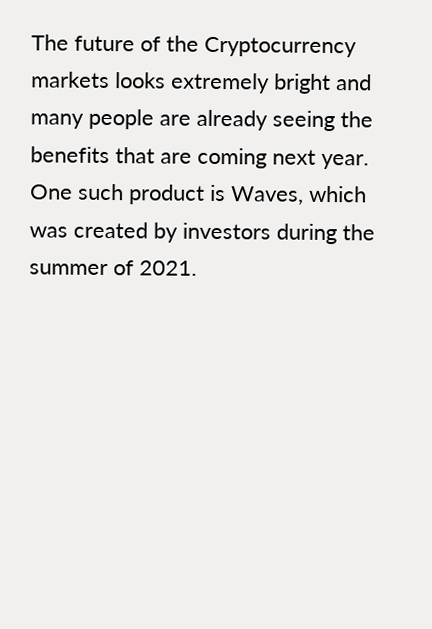The future of the Cryptocurrency markets looks extremely bright and many people are already seeing the benefits that are coming next year. One such product is Waves, which was created by investors during the summer of 2021.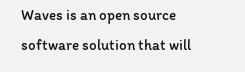Waves is an open source software solution that will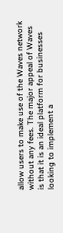allow users to make use of the Waves network without any fees. The major appeal of Waves is that it is an ideal platform for businesses looking to implement a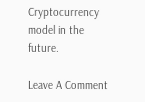Cryptocurrency model in the future.

Leave A Comment